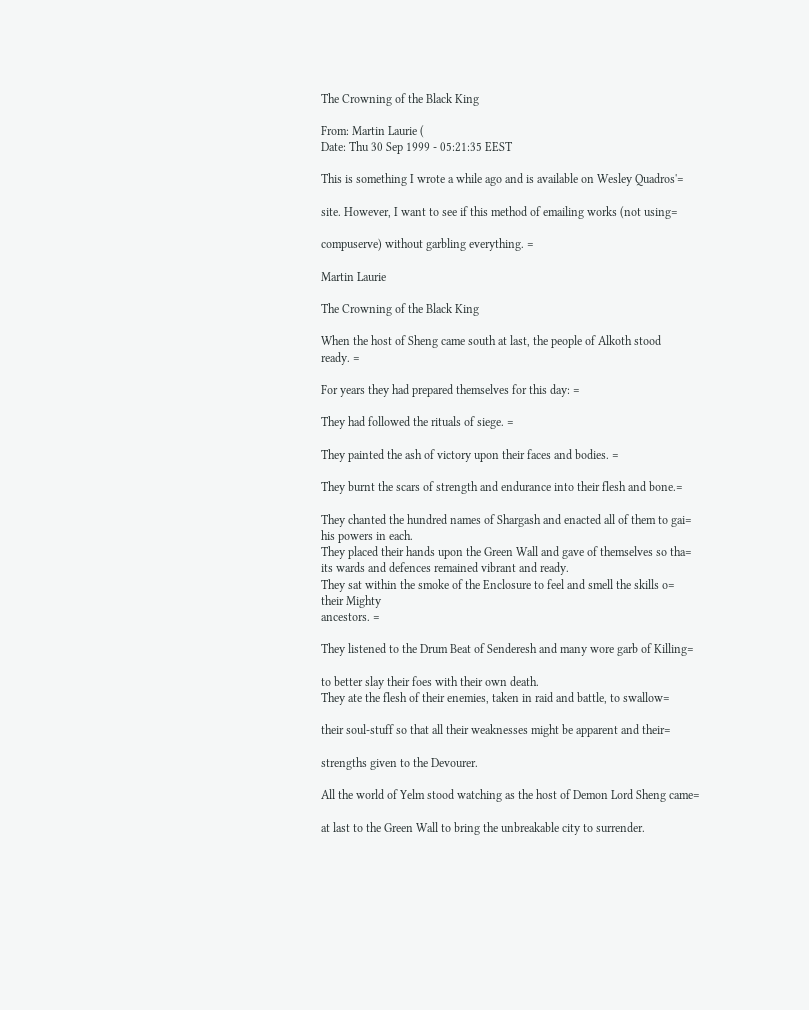The Crowning of the Black King

From: Martin Laurie (
Date: Thu 30 Sep 1999 - 05:21:35 EEST

This is something I wrote a while ago and is available on Wesley Quadros'=

site. However, I want to see if this method of emailing works (not using=

compuserve) without garbling everything. =

Martin Laurie

The Crowning of the Black King

When the host of Sheng came south at last, the people of Alkoth stood
ready. =

For years they had prepared themselves for this day: =

They had followed the rituals of siege. =

They painted the ash of victory upon their faces and bodies. =

They burnt the scars of strength and endurance into their flesh and bone.=

They chanted the hundred names of Shargash and enacted all of them to gai=
his powers in each.
They placed their hands upon the Green Wall and gave of themselves so tha=
its wards and defences remained vibrant and ready.
They sat within the smoke of the Enclosure to feel and smell the skills o=
their Mighty
ancestors. =

They listened to the Drum Beat of Senderesh and many wore garb of Killing=

to better slay their foes with their own death.
They ate the flesh of their enemies, taken in raid and battle, to swallow=

their soul-stuff so that all their weaknesses might be apparent and their=

strengths given to the Devourer.

All the world of Yelm stood watching as the host of Demon Lord Sheng came=

at last to the Green Wall to bring the unbreakable city to surrender.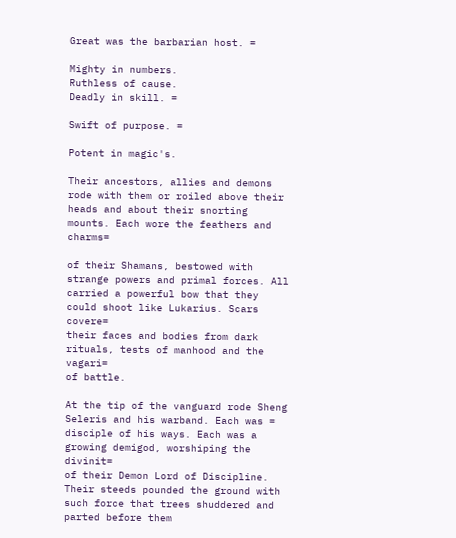Great was the barbarian host. =

Mighty in numbers.
Ruthless of cause.
Deadly in skill. =

Swift of purpose. =

Potent in magic's.

Their ancestors, allies and demons rode with them or roiled above their
heads and about their snorting mounts. Each wore the feathers and charms=

of their Shamans, bestowed with strange powers and primal forces. All
carried a powerful bow that they could shoot like Lukarius. Scars covere=
their faces and bodies from dark rituals, tests of manhood and the vagari=
of battle.

At the tip of the vanguard rode Sheng Seleris and his warband. Each was =
disciple of his ways. Each was a growing demigod, worshiping the divinit=
of their Demon Lord of Discipline. Their steeds pounded the ground with
such force that trees shuddered and parted before them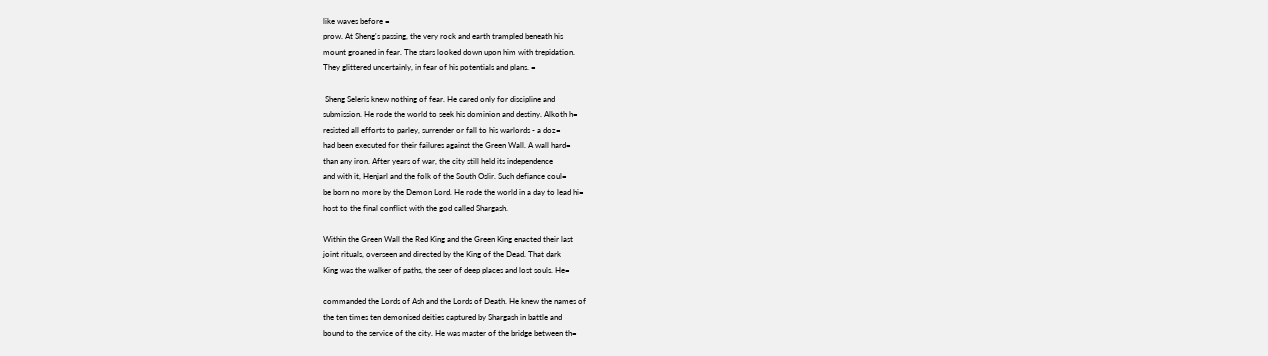like waves before =
prow. At Sheng's passing, the very rock and earth trampled beneath his
mount groaned in fear. The stars looked down upon him with trepidation.
They glittered uncertainly, in fear of his potentials and plans. =

 Sheng Seleris knew nothing of fear. He cared only for discipline and
submission. He rode the world to seek his dominion and destiny. Alkoth h=
resisted all efforts to parley, surrender or fall to his warlords - a doz=
had been executed for their failures against the Green Wall. A wall hard=
than any iron. After years of war, the city still held its independence
and with it, Henjarl and the folk of the South Oslir. Such defiance coul=
be born no more by the Demon Lord. He rode the world in a day to lead hi=
host to the final conflict with the god called Shargash.

Within the Green Wall the Red King and the Green King enacted their last
joint rituals, overseen and directed by the King of the Dead. That dark
King was the walker of paths, the seer of deep places and lost souls. He=

commanded the Lords of Ash and the Lords of Death. He knew the names of
the ten times ten demonised deities captured by Shargash in battle and
bound to the service of the city. He was master of the bridge between th=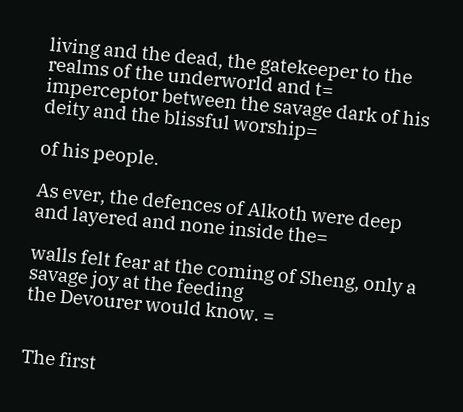living and the dead, the gatekeeper to the realms of the underworld and t=
imperceptor between the savage dark of his deity and the blissful worship=

of his people.

As ever, the defences of Alkoth were deep and layered and none inside the=

walls felt fear at the coming of Sheng, only a savage joy at the feeding
the Devourer would know. =


The first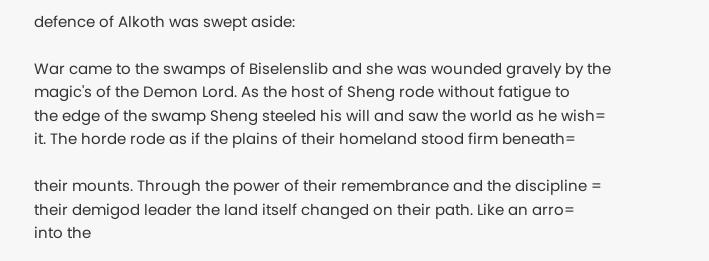defence of Alkoth was swept aside:

War came to the swamps of Biselenslib and she was wounded gravely by the
magic's of the Demon Lord. As the host of Sheng rode without fatigue to
the edge of the swamp Sheng steeled his will and saw the world as he wish=
it. The horde rode as if the plains of their homeland stood firm beneath=

their mounts. Through the power of their remembrance and the discipline =
their demigod leader the land itself changed on their path. Like an arro=
into the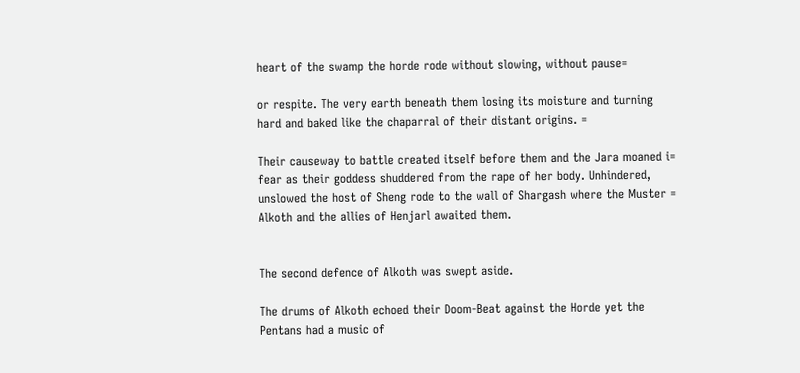heart of the swamp the horde rode without slowing, without pause=

or respite. The very earth beneath them losing its moisture and turning
hard and baked like the chaparral of their distant origins. =

Their causeway to battle created itself before them and the Jara moaned i=
fear as their goddess shuddered from the rape of her body. Unhindered,
unslowed the host of Sheng rode to the wall of Shargash where the Muster =
Alkoth and the allies of Henjarl awaited them.


The second defence of Alkoth was swept aside.

The drums of Alkoth echoed their Doom-Beat against the Horde yet the
Pentans had a music of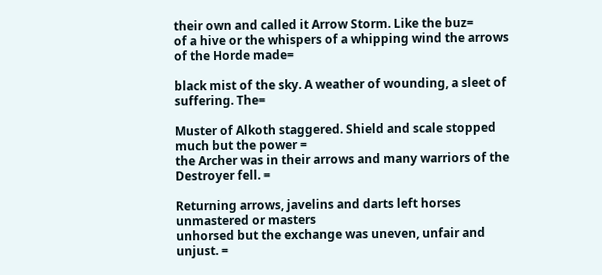their own and called it Arrow Storm. Like the buz=
of a hive or the whispers of a whipping wind the arrows of the Horde made=

black mist of the sky. A weather of wounding, a sleet of suffering. The=

Muster of Alkoth staggered. Shield and scale stopped much but the power =
the Archer was in their arrows and many warriors of the Destroyer fell. =

Returning arrows, javelins and darts left horses unmastered or masters
unhorsed but the exchange was uneven, unfair and unjust. =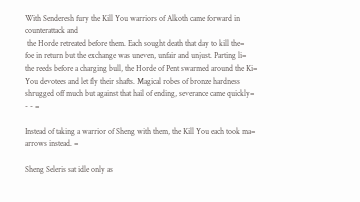With Senderesh fury the Kill You warriors of Alkoth came forward in
counterattack and
 the Horde retreated before them. Each sought death that day to kill the=
foe in return but the exchange was uneven, unfair and unjust. Parting li=
the reeds before a charging bull, the Horde of Pent swarmed around the Ki=
You devotees and let fly their shafts. Magical robes of bronze hardness
shrugged off much but against that hail of ending, severance came quickly=
- - =

Instead of taking a warrior of Sheng with them, the Kill You each took ma=
arrows instead. =

Sheng Seleris sat idle only as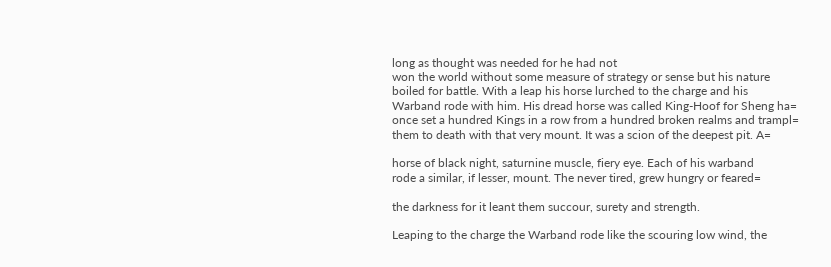long as thought was needed for he had not
won the world without some measure of strategy or sense but his nature
boiled for battle. With a leap his horse lurched to the charge and his
Warband rode with him. His dread horse was called King-Hoof for Sheng ha=
once set a hundred Kings in a row from a hundred broken realms and trampl=
them to death with that very mount. It was a scion of the deepest pit. A=

horse of black night, saturnine muscle, fiery eye. Each of his warband
rode a similar, if lesser, mount. The never tired, grew hungry or feared=

the darkness for it leant them succour, surety and strength.

Leaping to the charge the Warband rode like the scouring low wind, the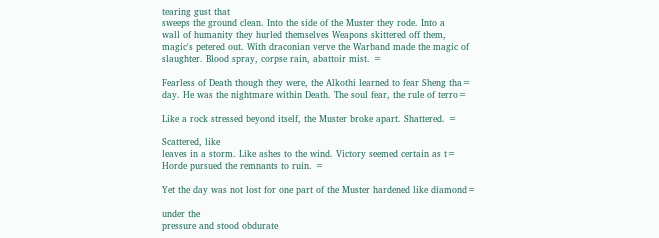tearing gust that
sweeps the ground clean. Into the side of the Muster they rode. Into a
wall of humanity they hurled themselves Weapons skittered off them,
magic's petered out. With draconian verve the Warband made the magic of
slaughter. Blood spray, corpse rain, abattoir mist. =

Fearless of Death though they were, the Alkothi learned to fear Sheng tha=
day. He was the nightmare within Death. The soul fear, the rule of terro=

Like a rock stressed beyond itself, the Muster broke apart. Shattered. =

Scattered, like
leaves in a storm. Like ashes to the wind. Victory seemed certain as t=
Horde pursued the remnants to ruin. =

Yet the day was not lost for one part of the Muster hardened like diamond=

under the
pressure and stood obdurate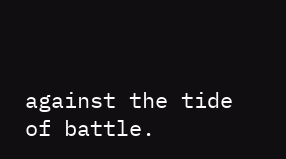against the tide of battle.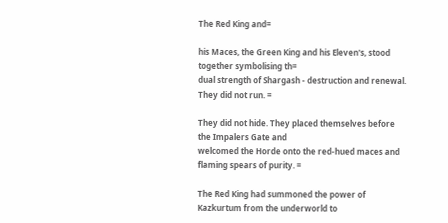The Red King and=

his Maces, the Green King and his Eleven's, stood together symbolising th=
dual strength of Shargash - destruction and renewal. They did not run. =

They did not hide. They placed themselves before the Impalers Gate and
welcomed the Horde onto the red-hued maces and flaming spears of purity. =

The Red King had summoned the power of Kazkurtum from the underworld to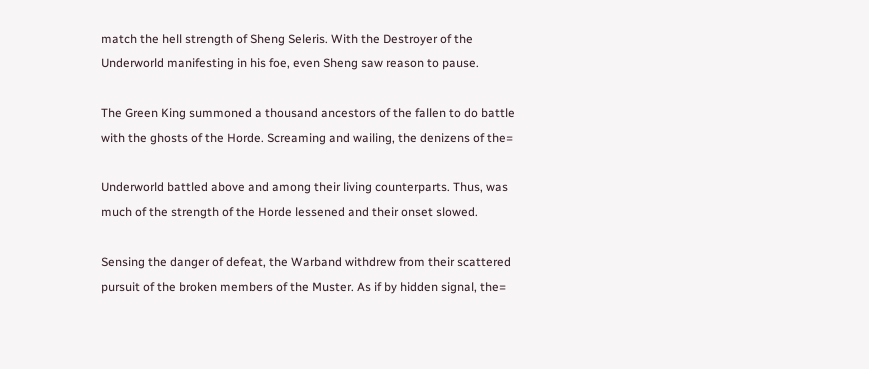match the hell strength of Sheng Seleris. With the Destroyer of the
Underworld manifesting in his foe, even Sheng saw reason to pause.

The Green King summoned a thousand ancestors of the fallen to do battle
with the ghosts of the Horde. Screaming and wailing, the denizens of the=

Underworld battled above and among their living counterparts. Thus, was
much of the strength of the Horde lessened and their onset slowed.

Sensing the danger of defeat, the Warband withdrew from their scattered
pursuit of the broken members of the Muster. As if by hidden signal, the=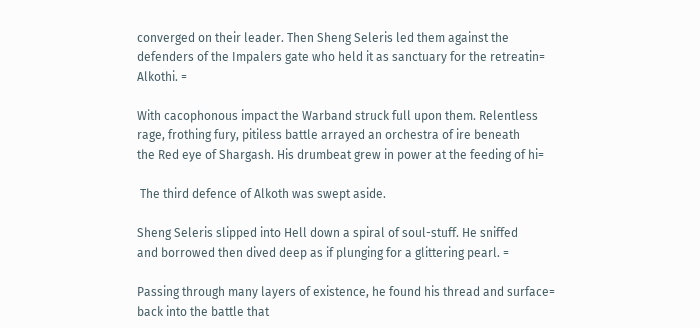converged on their leader. Then Sheng Seleris led them against the
defenders of the Impalers gate who held it as sanctuary for the retreatin=
Alkothi. =

With cacophonous impact the Warband struck full upon them. Relentless
rage, frothing fury, pitiless battle arrayed an orchestra of ire beneath
the Red eye of Shargash. His drumbeat grew in power at the feeding of hi=

 The third defence of Alkoth was swept aside.

Sheng Seleris slipped into Hell down a spiral of soul-stuff. He sniffed
and borrowed then dived deep as if plunging for a glittering pearl. =

Passing through many layers of existence, he found his thread and surface=
back into the battle that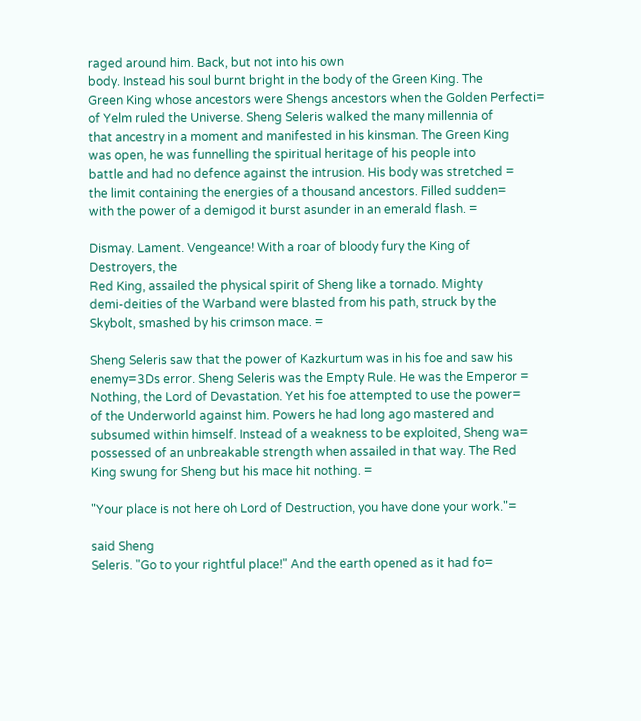raged around him. Back, but not into his own
body. Instead his soul burnt bright in the body of the Green King. The
Green King whose ancestors were Shengs ancestors when the Golden Perfecti=
of Yelm ruled the Universe. Sheng Seleris walked the many millennia of
that ancestry in a moment and manifested in his kinsman. The Green King
was open, he was funnelling the spiritual heritage of his people into
battle and had no defence against the intrusion. His body was stretched =
the limit containing the energies of a thousand ancestors. Filled sudden=
with the power of a demigod it burst asunder in an emerald flash. =

Dismay. Lament. Vengeance! With a roar of bloody fury the King of
Destroyers, the
Red King, assailed the physical spirit of Sheng like a tornado. Mighty
demi-deities of the Warband were blasted from his path, struck by the
Skybolt, smashed by his crimson mace. =

Sheng Seleris saw that the power of Kazkurtum was in his foe and saw his
enemy=3Ds error. Sheng Seleris was the Empty Rule. He was the Emperor =
Nothing, the Lord of Devastation. Yet his foe attempted to use the power=
of the Underworld against him. Powers he had long ago mastered and
subsumed within himself. Instead of a weakness to be exploited, Sheng wa=
possessed of an unbreakable strength when assailed in that way. The Red
King swung for Sheng but his mace hit nothing. =

"Your place is not here oh Lord of Destruction, you have done your work."=

said Sheng
Seleris. "Go to your rightful place!" And the earth opened as it had fo=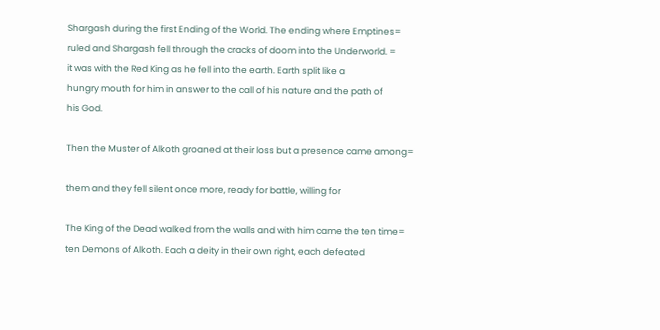Shargash during the first Ending of the World. The ending where Emptines=
ruled and Shargash fell through the cracks of doom into the Underworld. =
it was with the Red King as he fell into the earth. Earth split like a
hungry mouth for him in answer to the call of his nature and the path of
his God.

Then the Muster of Alkoth groaned at their loss but a presence came among=

them and they fell silent once more, ready for battle, willing for

The King of the Dead walked from the walls and with him came the ten time=
ten Demons of Alkoth. Each a deity in their own right, each defeated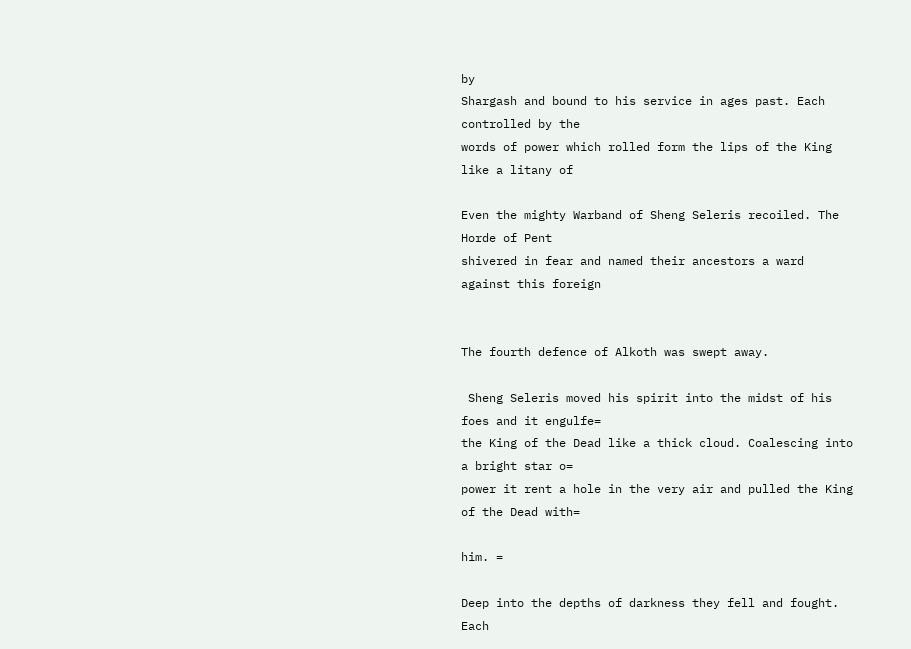by
Shargash and bound to his service in ages past. Each controlled by the
words of power which rolled form the lips of the King like a litany of

Even the mighty Warband of Sheng Seleris recoiled. The Horde of Pent
shivered in fear and named their ancestors a ward against this foreign


The fourth defence of Alkoth was swept away.

 Sheng Seleris moved his spirit into the midst of his foes and it engulfe=
the King of the Dead like a thick cloud. Coalescing into a bright star o=
power it rent a hole in the very air and pulled the King of the Dead with=

him. =

Deep into the depths of darkness they fell and fought. Each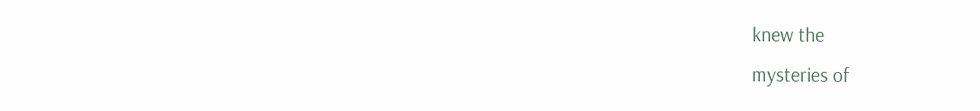knew the
mysteries of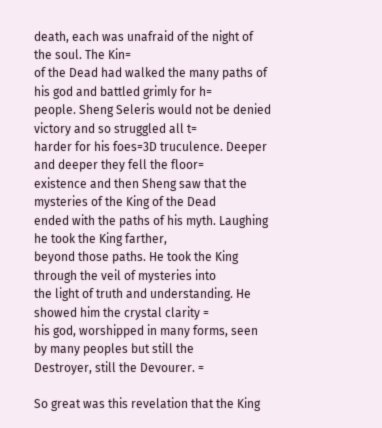death, each was unafraid of the night of the soul. The Kin=
of the Dead had walked the many paths of his god and battled grimly for h=
people. Sheng Seleris would not be denied victory and so struggled all t=
harder for his foes=3D truculence. Deeper and deeper they fell the floor=
existence and then Sheng saw that the mysteries of the King of the Dead
ended with the paths of his myth. Laughing he took the King farther,
beyond those paths. He took the King through the veil of mysteries into
the light of truth and understanding. He showed him the crystal clarity =
his god, worshipped in many forms, seen by many peoples but still the
Destroyer, still the Devourer. =

So great was this revelation that the King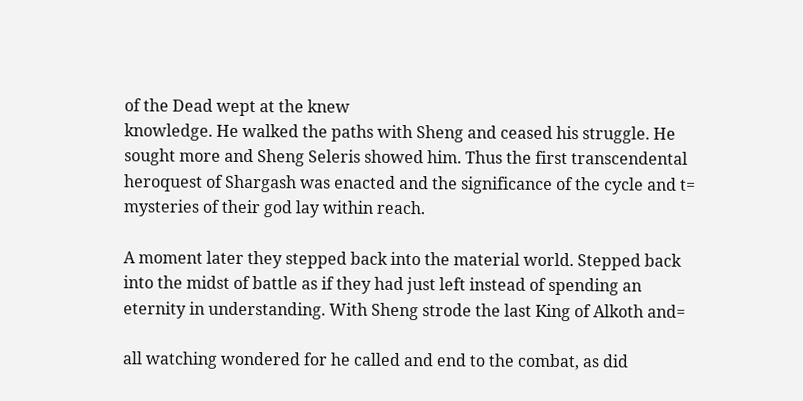of the Dead wept at the knew
knowledge. He walked the paths with Sheng and ceased his struggle. He
sought more and Sheng Seleris showed him. Thus the first transcendental
heroquest of Shargash was enacted and the significance of the cycle and t=
mysteries of their god lay within reach.

A moment later they stepped back into the material world. Stepped back
into the midst of battle as if they had just left instead of spending an
eternity in understanding. With Sheng strode the last King of Alkoth and=

all watching wondered for he called and end to the combat, as did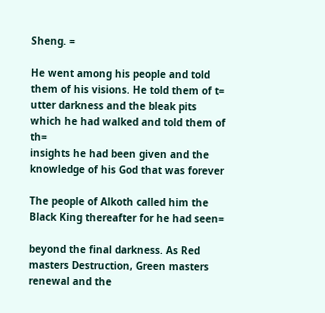Sheng. =

He went among his people and told them of his visions. He told them of t=
utter darkness and the bleak pits which he had walked and told them of th=
insights he had been given and the knowledge of his God that was forever

The people of Alkoth called him the Black King thereafter for he had seen=

beyond the final darkness. As Red masters Destruction, Green masters
renewal and the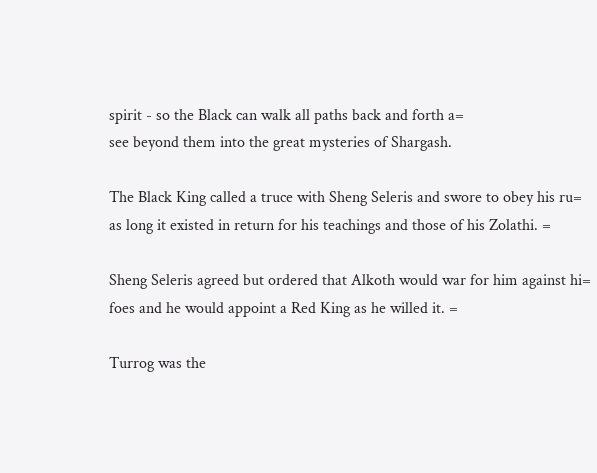spirit - so the Black can walk all paths back and forth a=
see beyond them into the great mysteries of Shargash.

The Black King called a truce with Sheng Seleris and swore to obey his ru=
as long it existed in return for his teachings and those of his Zolathi. =

Sheng Seleris agreed but ordered that Alkoth would war for him against hi=
foes and he would appoint a Red King as he willed it. =

Turrog was the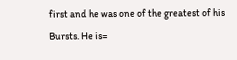first and he was one of the greatest of his Bursts. He is=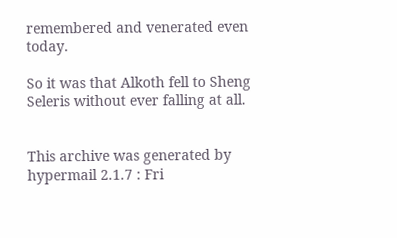remembered and venerated even today.

So it was that Alkoth fell to Sheng Seleris without ever falling at all.


This archive was generated by hypermail 2.1.7 : Fri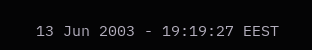13 Jun 2003 - 19:19:27 EEST